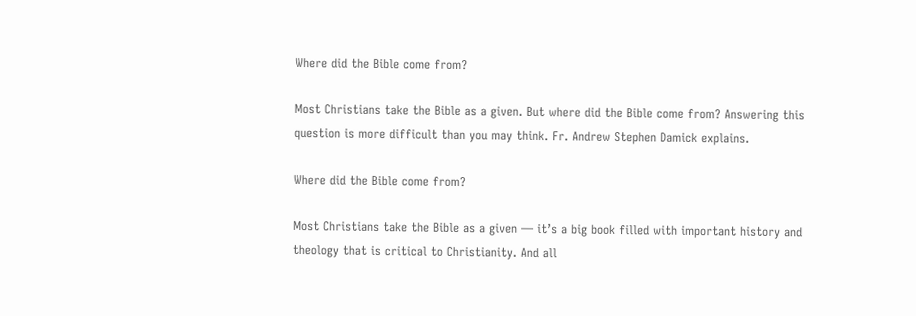Where did the Bible come from?

Most Christians take the Bible as a given. But where did the Bible come from? Answering this question is more difficult than you may think. Fr. Andrew Stephen Damick explains.

Where did the Bible come from?

Most Christians take the Bible as a given — it’s a big book filled with important history and theology that is critical to Christianity. And all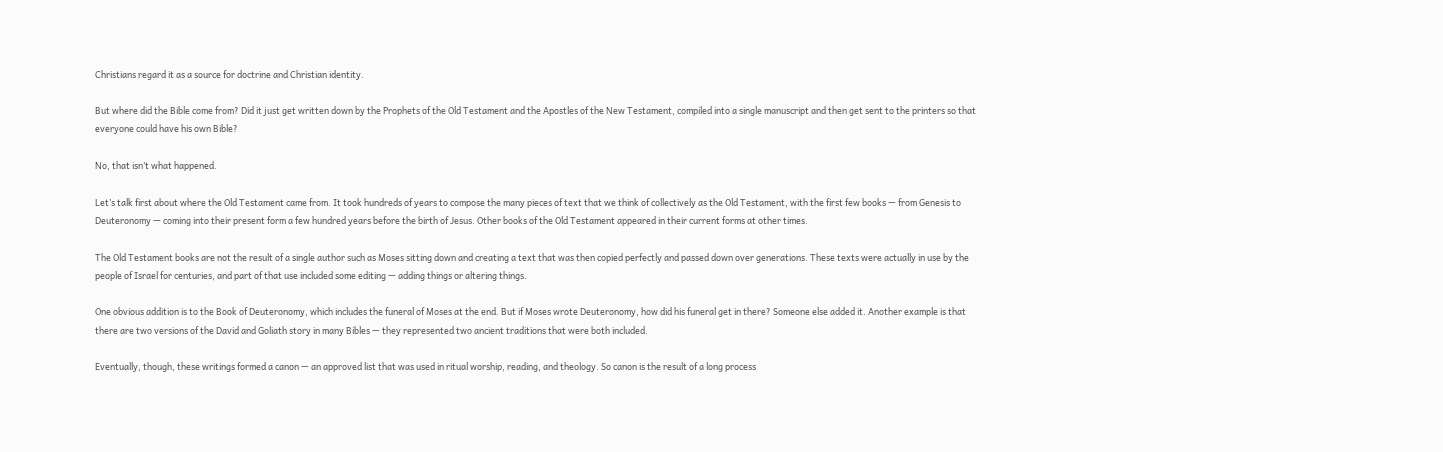Christians regard it as a source for doctrine and Christian identity.

But where did the Bible come from? Did it just get written down by the Prophets of the Old Testament and the Apostles of the New Testament, compiled into a single manuscript and then get sent to the printers so that everyone could have his own Bible?

No, that isn’t what happened.

Let’s talk first about where the Old Testament came from. It took hundreds of years to compose the many pieces of text that we think of collectively as the Old Testament, with the first few books — from Genesis to Deuteronomy — coming into their present form a few hundred years before the birth of Jesus. Other books of the Old Testament appeared in their current forms at other times.

The Old Testament books are not the result of a single author such as Moses sitting down and creating a text that was then copied perfectly and passed down over generations. These texts were actually in use by the people of Israel for centuries, and part of that use included some editing — adding things or altering things.

One obvious addition is to the Book of Deuteronomy, which includes the funeral of Moses at the end. But if Moses wrote Deuteronomy, how did his funeral get in there? Someone else added it. Another example is that there are two versions of the David and Goliath story in many Bibles — they represented two ancient traditions that were both included.

Eventually, though, these writings formed a canon — an approved list that was used in ritual worship, reading, and theology. So canon is the result of a long process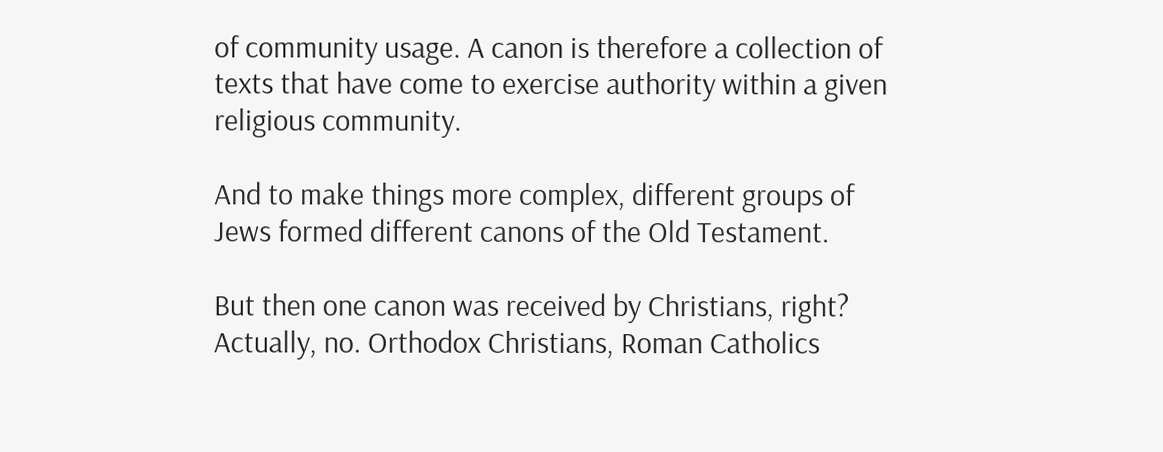of community usage. A canon is therefore a collection of texts that have come to exercise authority within a given religious community.

And to make things more complex, different groups of Jews formed different canons of the Old Testament.

But then one canon was received by Christians, right? Actually, no. Orthodox Christians, Roman Catholics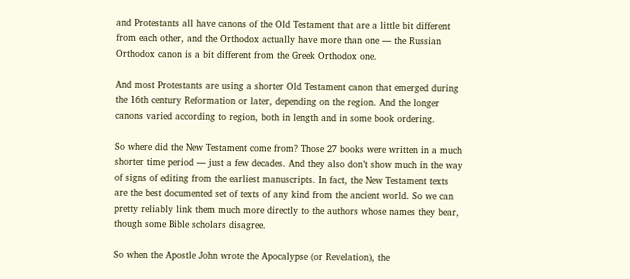and Protestants all have canons of the Old Testament that are a little bit different from each other, and the Orthodox actually have more than one — the Russian Orthodox canon is a bit different from the Greek Orthodox one.

And most Protestants are using a shorter Old Testament canon that emerged during the 16th century Reformation or later, depending on the region. And the longer canons varied according to region, both in length and in some book ordering.

So where did the New Testament come from? Those 27 books were written in a much shorter time period — just a few decades. And they also don’t show much in the way of signs of editing from the earliest manuscripts. In fact, the New Testament texts are the best documented set of texts of any kind from the ancient world. So we can pretty reliably link them much more directly to the authors whose names they bear, though some Bible scholars disagree.

So when the Apostle John wrote the Apocalypse (or Revelation), the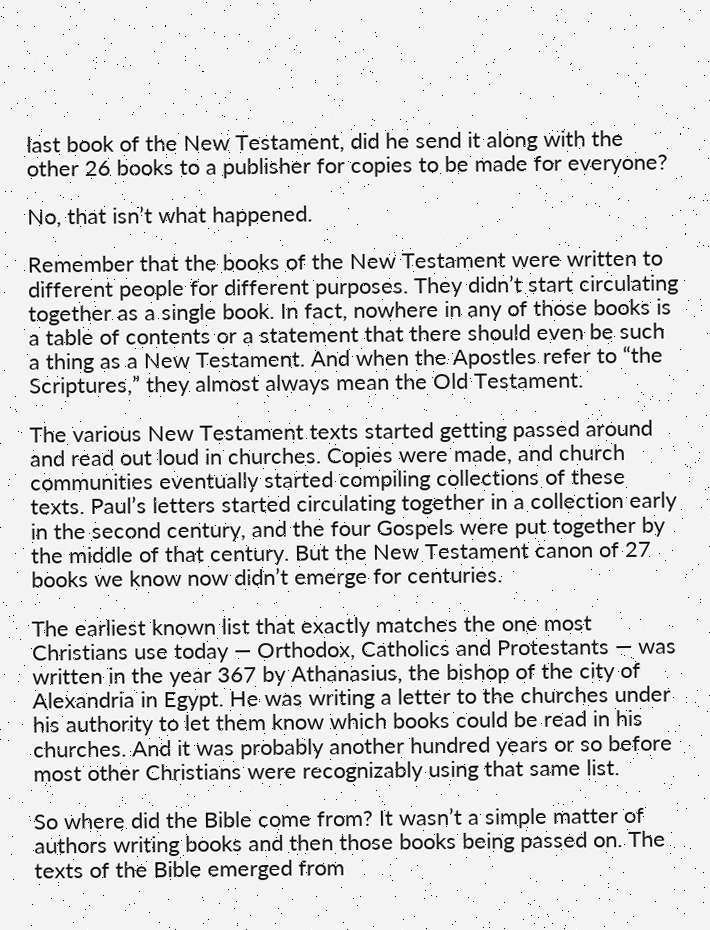last book of the New Testament, did he send it along with the other 26 books to a publisher for copies to be made for everyone?

No, that isn’t what happened.

Remember that the books of the New Testament were written to different people for different purposes. They didn’t start circulating together as a single book. In fact, nowhere in any of those books is a table of contents or a statement that there should even be such a thing as a New Testament. And when the Apostles refer to “the Scriptures,” they almost always mean the Old Testament.

The various New Testament texts started getting passed around and read out loud in churches. Copies were made, and church communities eventually started compiling collections of these texts. Paul’s letters started circulating together in a collection early in the second century, and the four Gospels were put together by the middle of that century. But the New Testament canon of 27 books we know now didn’t emerge for centuries.

The earliest known list that exactly matches the one most Christians use today — Orthodox, Catholics and Protestants — was written in the year 367 by Athanasius, the bishop of the city of Alexandria in Egypt. He was writing a letter to the churches under his authority to let them know which books could be read in his churches. And it was probably another hundred years or so before most other Christians were recognizably using that same list.

So where did the Bible come from? It wasn’t a simple matter of authors writing books and then those books being passed on. The texts of the Bible emerged from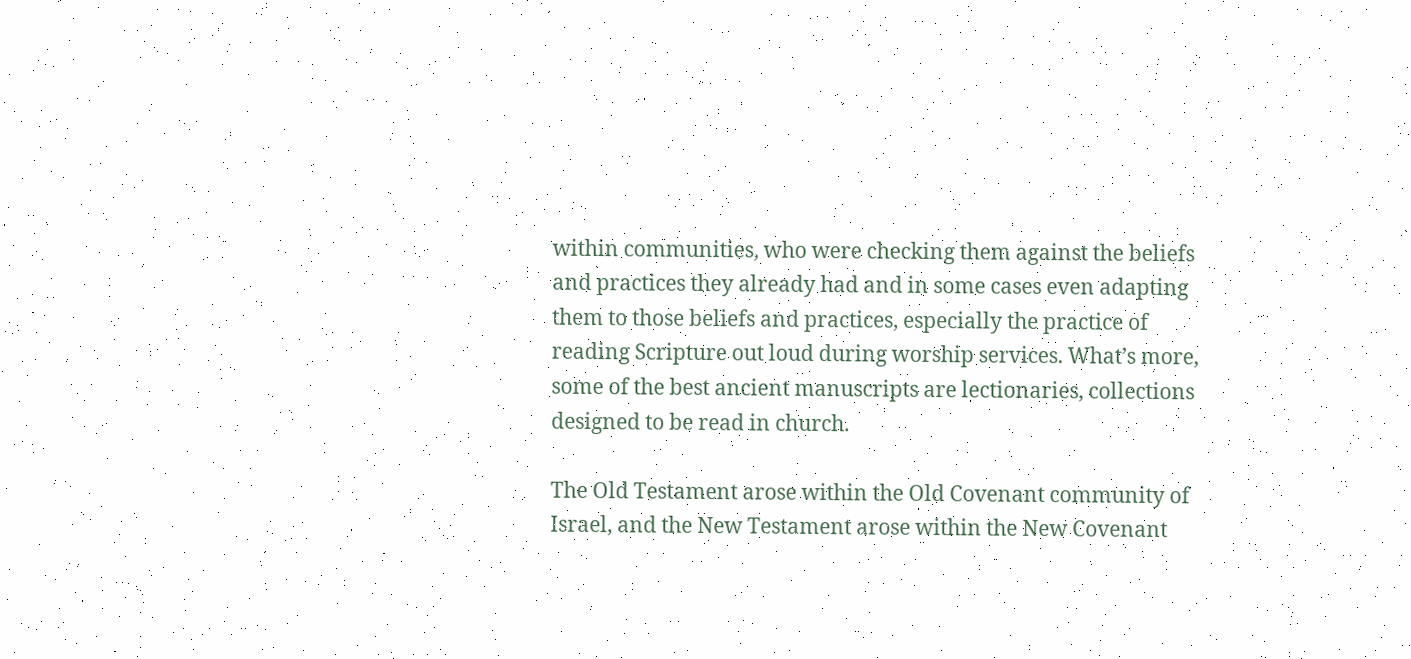within communities, who were checking them against the beliefs and practices they already had and in some cases even adapting them to those beliefs and practices, especially the practice of reading Scripture out loud during worship services. What’s more, some of the best ancient manuscripts are lectionaries, collections designed to be read in church.

The Old Testament arose within the Old Covenant community of Israel, and the New Testament arose within the New Covenant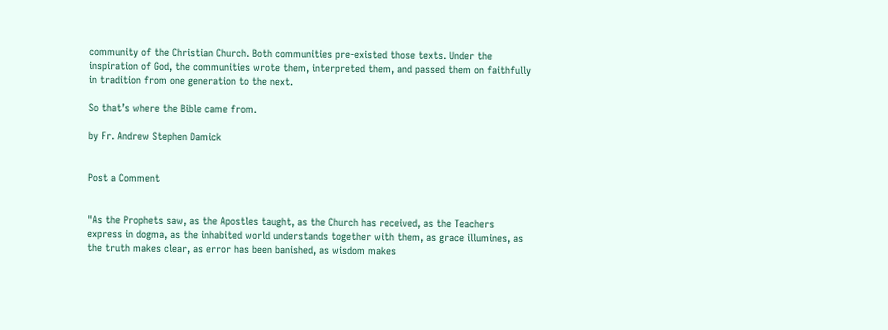community of the Christian Church. Both communities pre-existed those texts. Under the inspiration of God, the communities wrote them, interpreted them, and passed them on faithfully in tradition from one generation to the next.

So that’s where the Bible came from.

by Fr. Andrew Stephen Damick


Post a Comment


"As the Prophets saw, as the Apostles taught, as the Church has received, as the Teachers express in dogma, as the inhabited world understands together with them, as grace illumines, as the truth makes clear, as error has been banished, as wisdom makes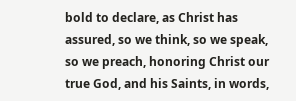bold to declare, as Christ has assured, so we think, so we speak, so we preach, honoring Christ our true God, and his Saints, in words,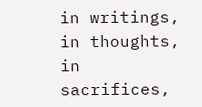in writings, in thoughts, in sacrifices,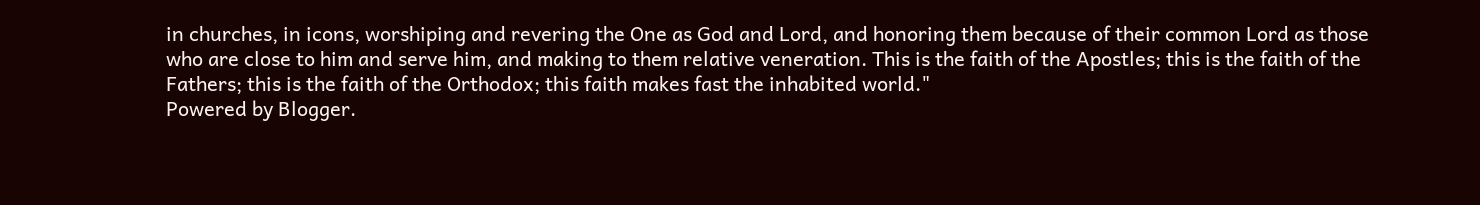in churches, in icons, worshiping and revering the One as God and Lord, and honoring them because of their common Lord as those who are close to him and serve him, and making to them relative veneration. This is the faith of the Apostles; this is the faith of the Fathers; this is the faith of the Orthodox; this faith makes fast the inhabited world."
Powered by Blogger.